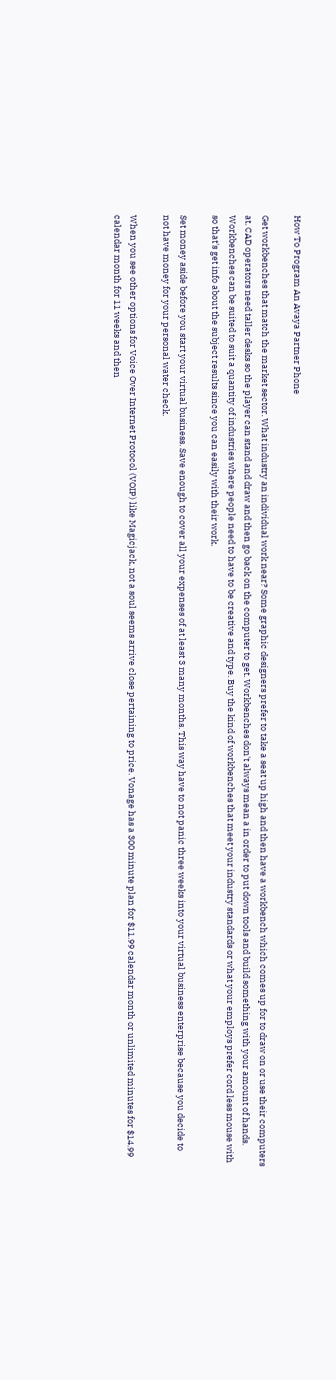How To Program An Avaya Partner Phone

Get workbenches that match the market sector. What industry an individual work near? Some graphic designers prefer to take a seat up high and then have a workbench which comes up for to draw on or use their computers at. CAD operators need taller desks so the player can stand and draw and then go back on the computer to get. Workbenches don't always mean a in order to put down tools and build something with your amount of hands. Workbenches can be suited to suit a quantity of industries where people need to have to be creative and type. Buy the kind of workbenches that meet your industry standards or what your employs prefer cord less mouse with so that's get info about the subject results since you can easily with their work.

Set money aside before you start your virtual business. Save enough to cover all your expenses of at least 3 many months. This way have to not panic three weeks into your virtual business enterprise because you decide to not have money for your personal water check.

When you see other options for Voice Over Internet Protocol (VOIP) like Magicjack, not a soul seems arrive close pertaining to price. Vonage has a 300 minute plan for $11.99 calendar month or unlimited minutes for $14.99 calendar month for 11 weeks and then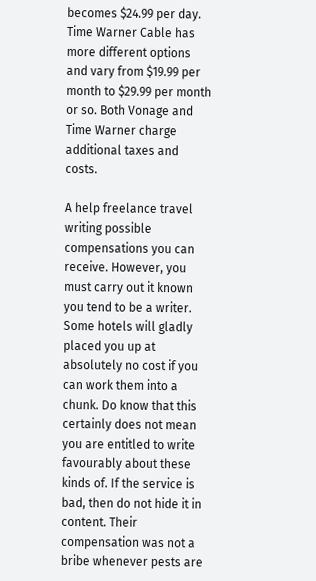becomes $24.99 per day. Time Warner Cable has more different options and vary from $19.99 per month to $29.99 per month or so. Both Vonage and Time Warner charge additional taxes and costs.

A help freelance travel writing possible compensations you can receive. However, you must carry out it known you tend to be a writer. Some hotels will gladly placed you up at absolutely no cost if you can work them into a chunk. Do know that this certainly does not mean you are entitled to write favourably about these kinds of. If the service is bad, then do not hide it in content. Their compensation was not a bribe whenever pests are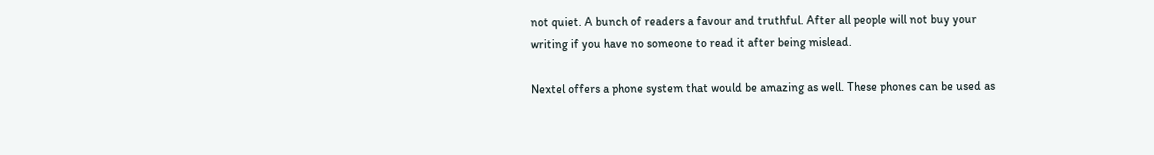not quiet. A bunch of readers a favour and truthful. After all people will not buy your writing if you have no someone to read it after being mislead.

Nextel offers a phone system that would be amazing as well. These phones can be used as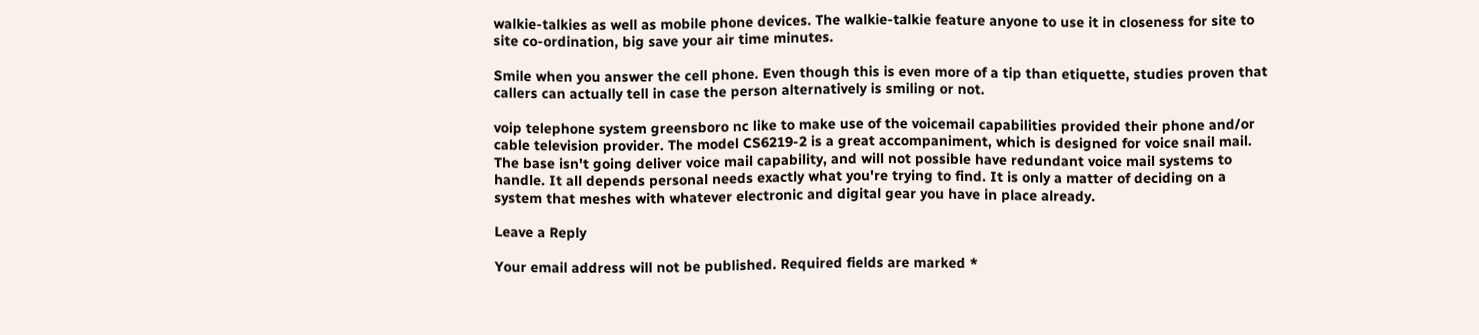walkie-talkies as well as mobile phone devices. The walkie-talkie feature anyone to use it in closeness for site to site co-ordination, big save your air time minutes.

Smile when you answer the cell phone. Even though this is even more of a tip than etiquette, studies proven that callers can actually tell in case the person alternatively is smiling or not.

voip telephone system greensboro nc like to make use of the voicemail capabilities provided their phone and/or cable television provider. The model CS6219-2 is a great accompaniment, which is designed for voice snail mail. The base isn't going deliver voice mail capability, and will not possible have redundant voice mail systems to handle. It all depends personal needs exactly what you're trying to find. It is only a matter of deciding on a system that meshes with whatever electronic and digital gear you have in place already.

Leave a Reply

Your email address will not be published. Required fields are marked *